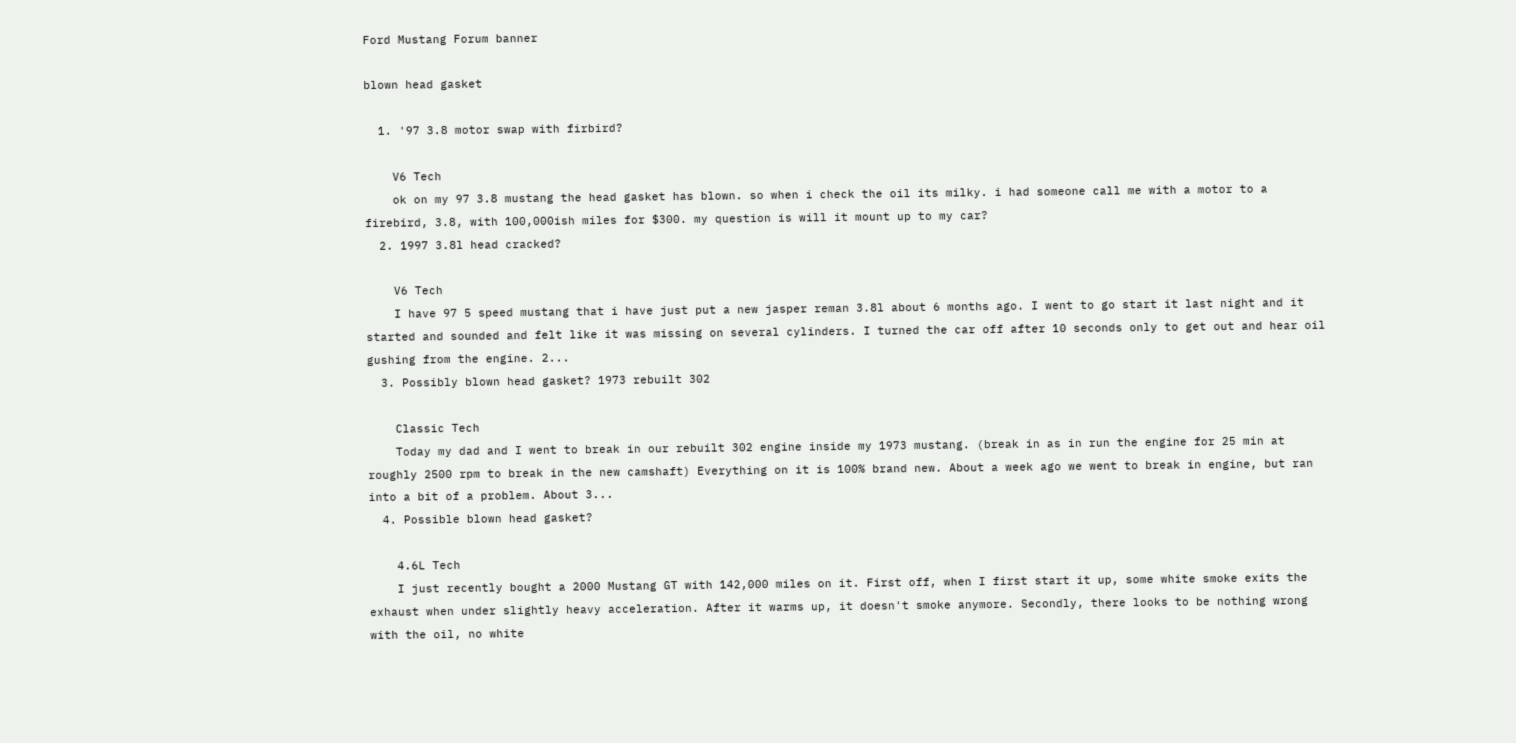Ford Mustang Forum banner

blown head gasket

  1. '97 3.8 motor swap with firbird?

    V6 Tech
    ok on my 97 3.8 mustang the head gasket has blown. so when i check the oil its milky. i had someone call me with a motor to a firebird, 3.8, with 100,000ish miles for $300. my question is will it mount up to my car?
  2. 1997 3.8l head cracked?

    V6 Tech
    I have 97 5 speed mustang that i have just put a new jasper reman 3.8l about 6 months ago. I went to go start it last night and it started and sounded and felt like it was missing on several cylinders. I turned the car off after 10 seconds only to get out and hear oil gushing from the engine. 2...
  3. Possibly blown head gasket? 1973 rebuilt 302

    Classic Tech
    Today my dad and I went to break in our rebuilt 302 engine inside my 1973 mustang. (break in as in run the engine for 25 min at roughly 2500 rpm to break in the new camshaft) Everything on it is 100% brand new. About a week ago we went to break in engine, but ran into a bit of a problem. About 3...
  4. Possible blown head gasket?

    4.6L Tech
    I just recently bought a 2000 Mustang GT with 142,000 miles on it. First off, when I first start it up, some white smoke exits the exhaust when under slightly heavy acceleration. After it warms up, it doesn't smoke anymore. Secondly, there looks to be nothing wrong with the oil, no white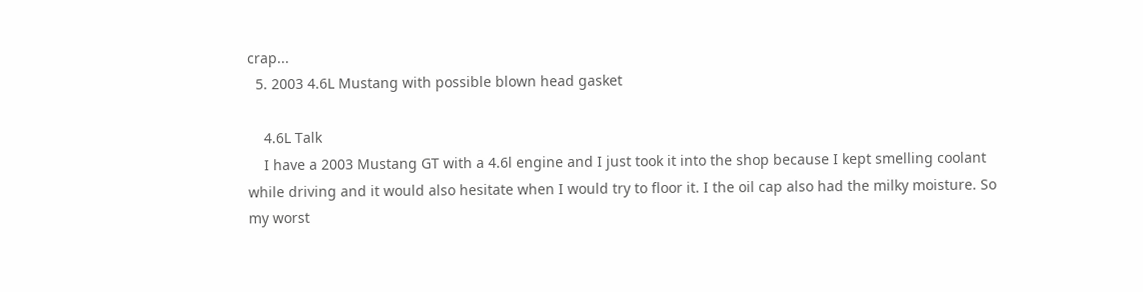crap...
  5. 2003 4.6L Mustang with possible blown head gasket

    4.6L Talk
    I have a 2003 Mustang GT with a 4.6l engine and I just took it into the shop because I kept smelling coolant while driving and it would also hesitate when I would try to floor it. I the oil cap also had the milky moisture. So my worst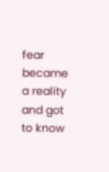fear became a reality and got to know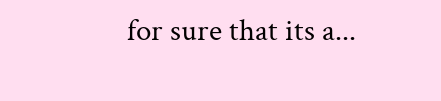for sure that its a...